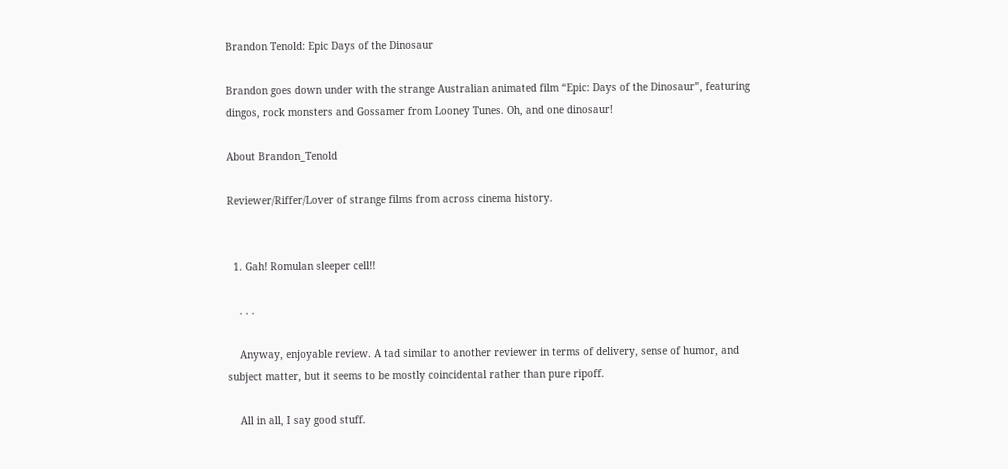Brandon Tenold: Epic Days of the Dinosaur

Brandon goes down under with the strange Australian animated film “Epic: Days of the Dinosaur”, featuring dingos, rock monsters and Gossamer from Looney Tunes. Oh, and one dinosaur!

About Brandon_Tenold

Reviewer/Riffer/Lover of strange films from across cinema history.


  1. Gah! Romulan sleeper cell!!

    . . .

    Anyway, enjoyable review. A tad similar to another reviewer in terms of delivery, sense of humor, and subject matter, but it seems to be mostly coincidental rather than pure ripoff.

    All in all, I say good stuff.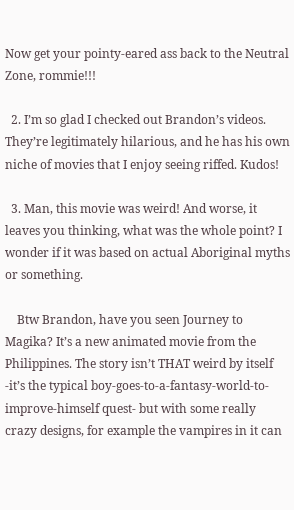Now get your pointy-eared ass back to the Neutral Zone, rommie!!!

  2. I’m so glad I checked out Brandon’s videos. They’re legitimately hilarious, and he has his own niche of movies that I enjoy seeing riffed. Kudos!

  3. Man, this movie was weird! And worse, it leaves you thinking, what was the whole point? I wonder if it was based on actual Aboriginal myths or something.

    Btw Brandon, have you seen Journey to Magika? It’s a new animated movie from the Philippines. The story isn’t THAT weird by itself -it’s the typical boy-goes-to-a-fantasy-world-to-improve-himself quest- but with some really crazy designs, for example the vampires in it can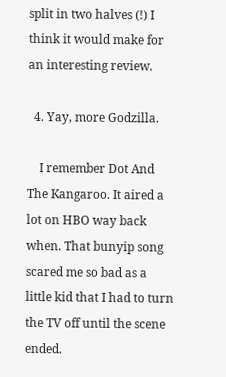split in two halves (!) I think it would make for an interesting review.

  4. Yay, more Godzilla.

    I remember Dot And The Kangaroo. It aired a lot on HBO way back when. That bunyip song scared me so bad as a little kid that I had to turn the TV off until the scene ended.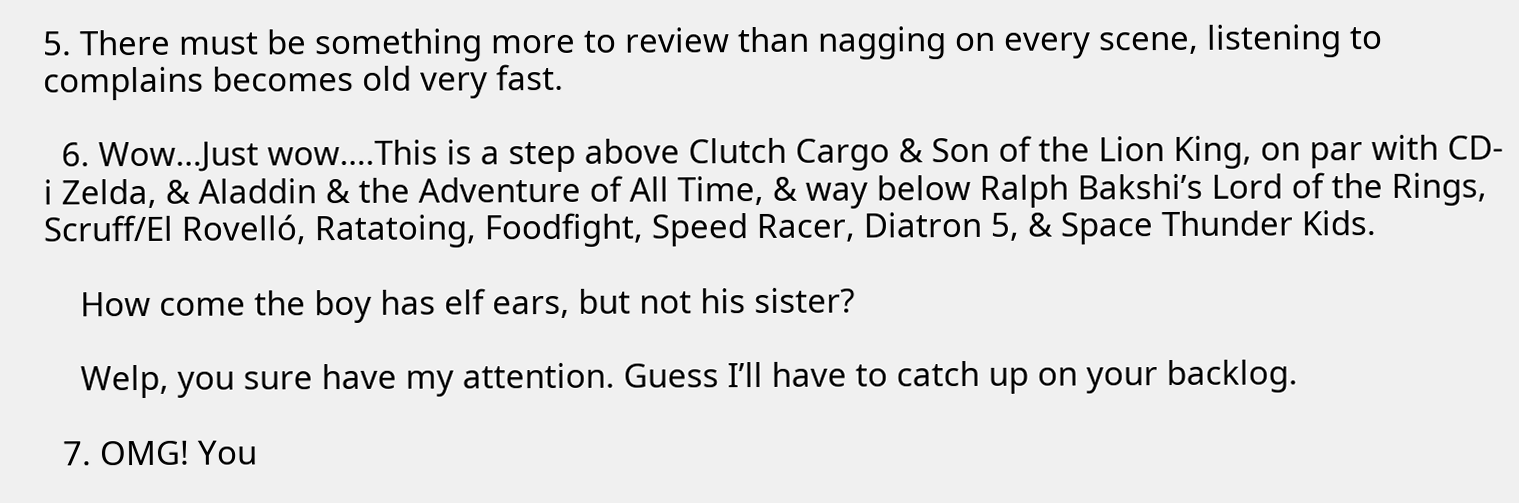5. There must be something more to review than nagging on every scene, listening to complains becomes old very fast.

  6. Wow…Just wow….This is a step above Clutch Cargo & Son of the Lion King, on par with CD-i Zelda, & Aladdin & the Adventure of All Time, & way below Ralph Bakshi’s Lord of the Rings, Scruff/El Rovelló, Ratatoing, Foodfight, Speed Racer, Diatron 5, & Space Thunder Kids.

    How come the boy has elf ears, but not his sister?

    Welp, you sure have my attention. Guess I’ll have to catch up on your backlog.

  7. OMG! You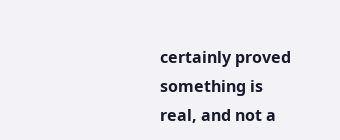certainly proved something is real, and not a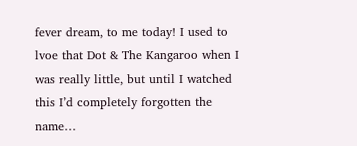fever dream, to me today! I used to lvoe that Dot & The Kangaroo when I was really little, but until I watched this I’d completely forgotten the name…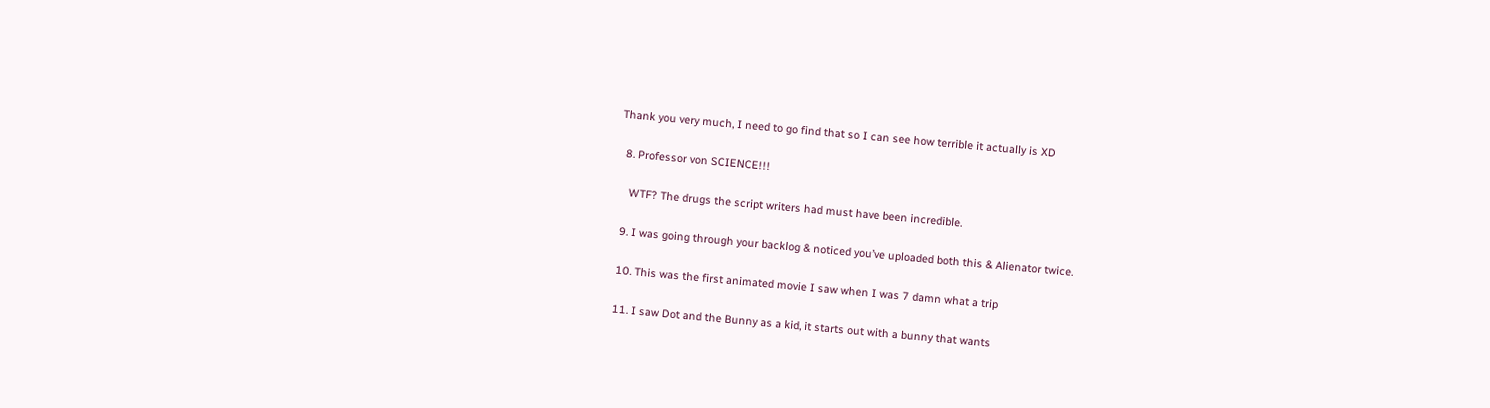Thank you very much, I need to go find that so I can see how terrible it actually is XD

  8. Professor von SCIENCE!!!

    WTF? The drugs the script writers had must have been incredible.

  9. I was going through your backlog & noticed you’ve uploaded both this & Alienator twice.

  10. This was the first animated movie I saw when I was 7 damn what a trip

  11. I saw Dot and the Bunny as a kid, it starts out with a bunny that wants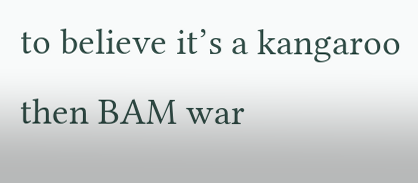to believe it’s a kangaroo then BAM war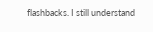flashbacks. I still understand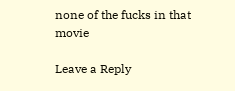none of the fucks in that movie

Leave a Reply